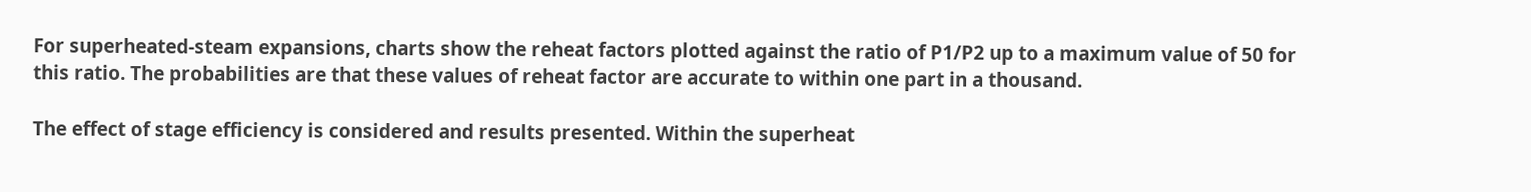For superheated-steam expansions, charts show the reheat factors plotted against the ratio of P1/P2 up to a maximum value of 50 for this ratio. The probabilities are that these values of reheat factor are accurate to within one part in a thousand.

The effect of stage efficiency is considered and results presented. Within the superheat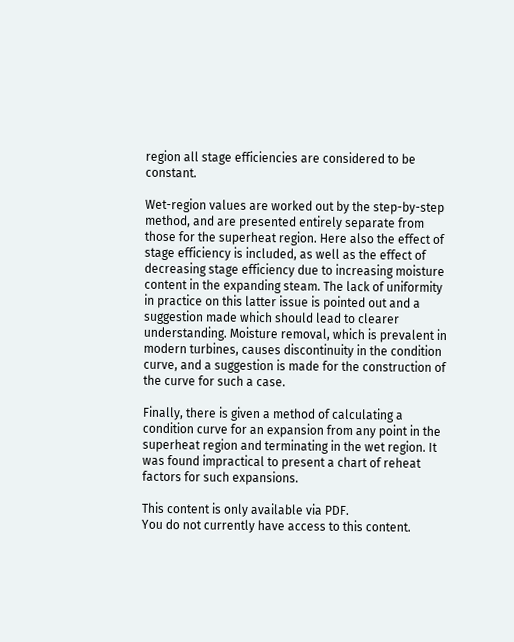region all stage efficiencies are considered to be constant.

Wet-region values are worked out by the step-by-step method, and are presented entirely separate from those for the superheat region. Here also the effect of stage efficiency is included, as well as the effect of decreasing stage efficiency due to increasing moisture content in the expanding steam. The lack of uniformity in practice on this latter issue is pointed out and a suggestion made which should lead to clearer understanding. Moisture removal, which is prevalent in modern turbines, causes discontinuity in the condition curve, and a suggestion is made for the construction of the curve for such a case.

Finally, there is given a method of calculating a condition curve for an expansion from any point in the superheat region and terminating in the wet region. It was found impractical to present a chart of reheat factors for such expansions.

This content is only available via PDF.
You do not currently have access to this content.